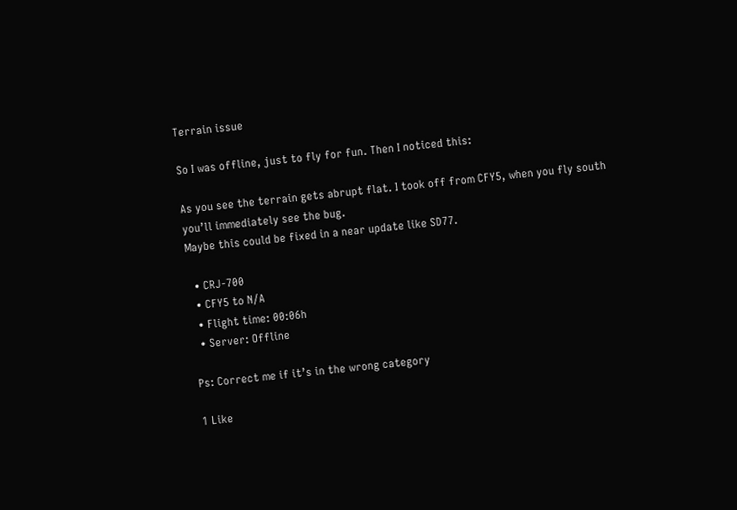Terrain issue

So I was offline, just to fly for fun. Then I noticed this:

As you see the terrain gets abrupt flat. I took off from CFY5, when you fly south you’ll immediately see the bug.
Maybe this could be fixed in a near update like SD77.

  • CRJ-700
  • CFY5 to N/A
  • Flight time: 00:06h
  • Server: Offline

Ps: Correct me if it’s in the wrong category

1 Like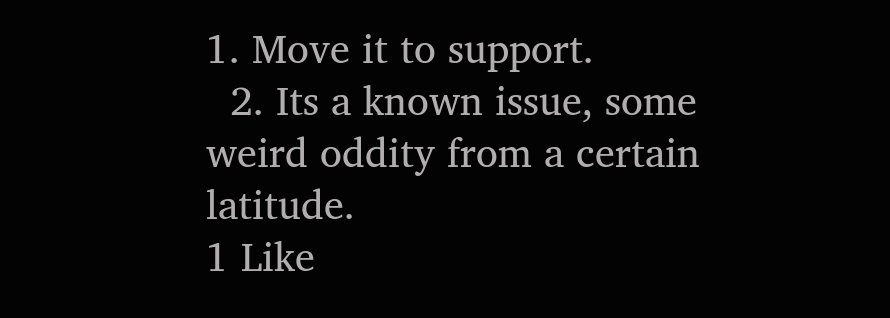1. Move it to support.
  2. Its a known issue, some weird oddity from a certain latitude.
1 Like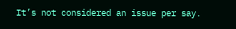It’s not considered an issue per say.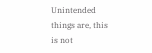Unintended things are, this is not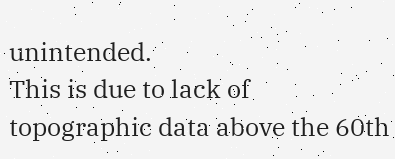unintended.
This is due to lack of topographic data above the 60th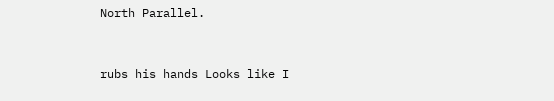North Parallel.


rubs his hands Looks like I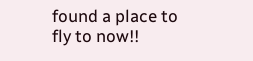found a place to fly to now!!